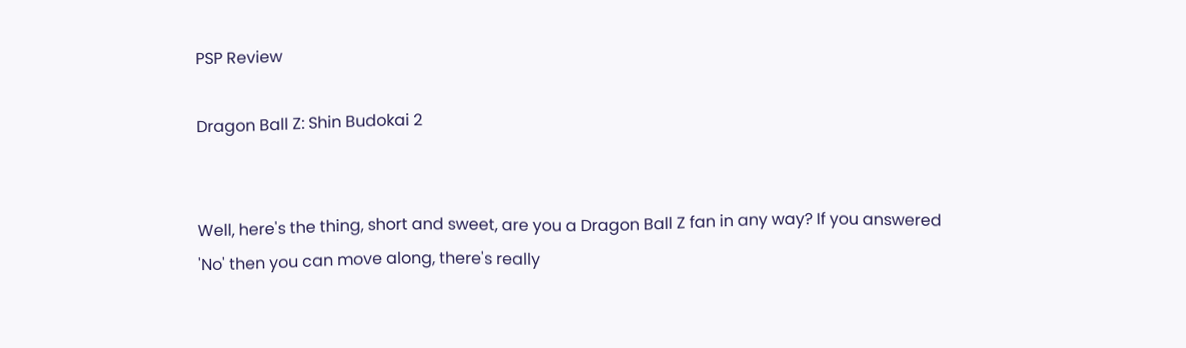PSP Review

Dragon Ball Z: Shin Budokai 2


Well, here's the thing, short and sweet, are you a Dragon Ball Z fan in any way? If you answered 'No' then you can move along, there's really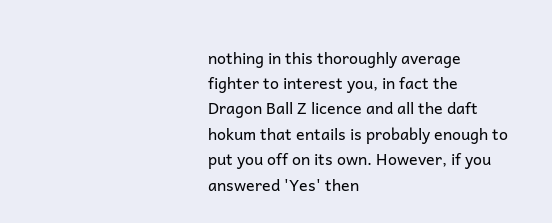nothing in this thoroughly average fighter to interest you, in fact the Dragon Ball Z licence and all the daft hokum that entails is probably enough to put you off on its own. However, if you answered 'Yes' then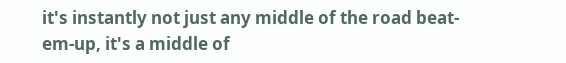it's instantly not just any middle of the road beat-em-up, it's a middle of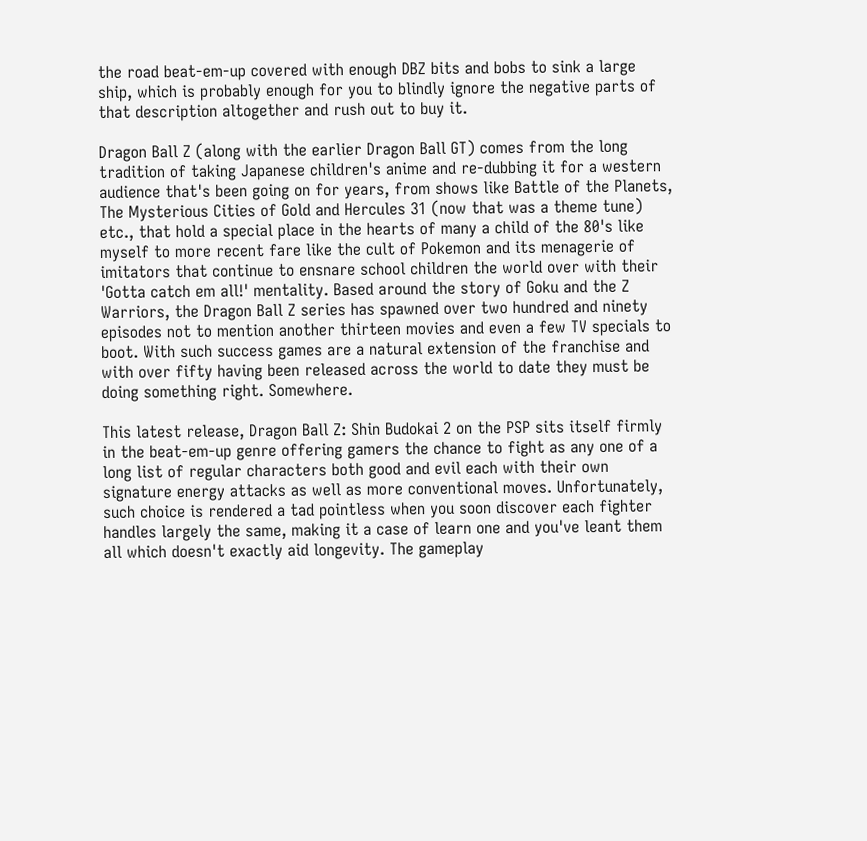the road beat-em-up covered with enough DBZ bits and bobs to sink a large ship, which is probably enough for you to blindly ignore the negative parts of that description altogether and rush out to buy it.

Dragon Ball Z (along with the earlier Dragon Ball GT) comes from the long tradition of taking Japanese children's anime and re-dubbing it for a western audience that's been going on for years, from shows like Battle of the Planets, The Mysterious Cities of Gold and Hercules 31 (now that was a theme tune) etc., that hold a special place in the hearts of many a child of the 80's like myself to more recent fare like the cult of Pokemon and its menagerie of imitators that continue to ensnare school children the world over with their 'Gotta catch em all!' mentality. Based around the story of Goku and the Z Warriors, the Dragon Ball Z series has spawned over two hundred and ninety episodes not to mention another thirteen movies and even a few TV specials to boot. With such success games are a natural extension of the franchise and with over fifty having been released across the world to date they must be doing something right. Somewhere.

This latest release, Dragon Ball Z: Shin Budokai 2 on the PSP sits itself firmly in the beat-em-up genre offering gamers the chance to fight as any one of a long list of regular characters both good and evil each with their own signature energy attacks as well as more conventional moves. Unfortunately, such choice is rendered a tad pointless when you soon discover each fighter handles largely the same, making it a case of learn one and you've leant them all which doesn't exactly aid longevity. The gameplay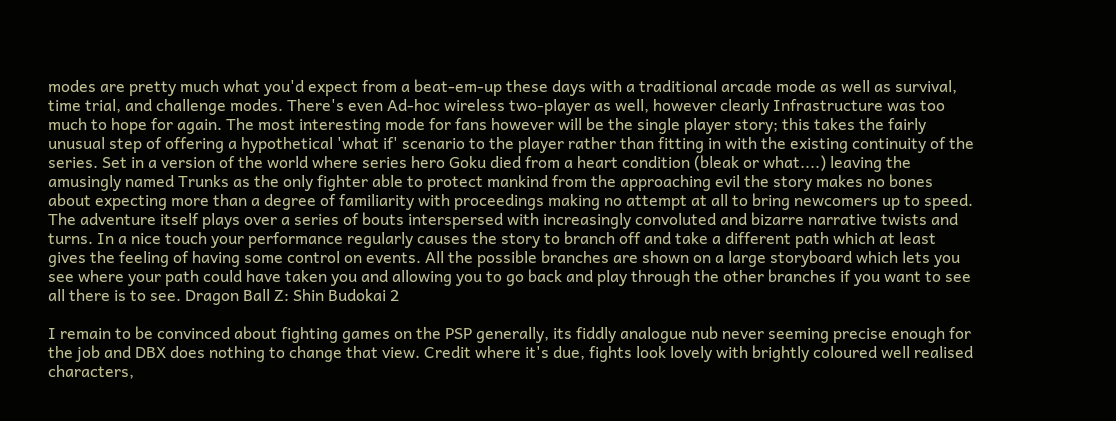modes are pretty much what you'd expect from a beat-em-up these days with a traditional arcade mode as well as survival, time trial, and challenge modes. There's even Ad-hoc wireless two-player as well, however clearly Infrastructure was too much to hope for again. The most interesting mode for fans however will be the single player story; this takes the fairly unusual step of offering a hypothetical 'what if' scenario to the player rather than fitting in with the existing continuity of the series. Set in a version of the world where series hero Goku died from a heart condition (bleak or what....) leaving the amusingly named Trunks as the only fighter able to protect mankind from the approaching evil the story makes no bones about expecting more than a degree of familiarity with proceedings making no attempt at all to bring newcomers up to speed. The adventure itself plays over a series of bouts interspersed with increasingly convoluted and bizarre narrative twists and turns. In a nice touch your performance regularly causes the story to branch off and take a different path which at least gives the feeling of having some control on events. All the possible branches are shown on a large storyboard which lets you see where your path could have taken you and allowing you to go back and play through the other branches if you want to see all there is to see. Dragon Ball Z: Shin Budokai 2

I remain to be convinced about fighting games on the PSP generally, its fiddly analogue nub never seeming precise enough for the job and DBX does nothing to change that view. Credit where it's due, fights look lovely with brightly coloured well realised characters,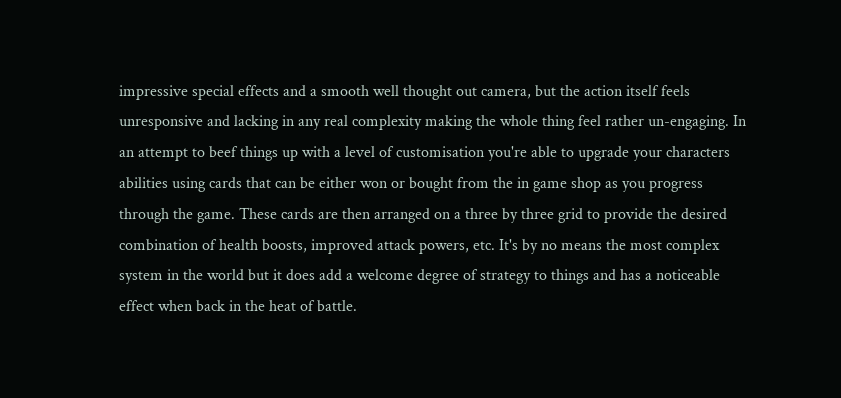impressive special effects and a smooth well thought out camera, but the action itself feels unresponsive and lacking in any real complexity making the whole thing feel rather un-engaging. In an attempt to beef things up with a level of customisation you're able to upgrade your characters abilities using cards that can be either won or bought from the in game shop as you progress through the game. These cards are then arranged on a three by three grid to provide the desired combination of health boosts, improved attack powers, etc. It's by no means the most complex system in the world but it does add a welcome degree of strategy to things and has a noticeable effect when back in the heat of battle.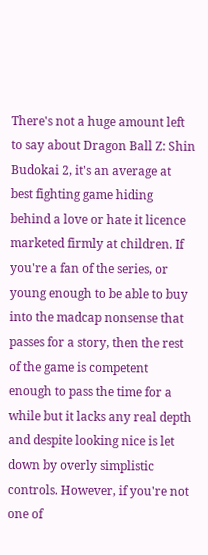There's not a huge amount left to say about Dragon Ball Z: Shin Budokai 2, it's an average at best fighting game hiding behind a love or hate it licence marketed firmly at children. If you're a fan of the series, or young enough to be able to buy into the madcap nonsense that passes for a story, then the rest of the game is competent enough to pass the time for a while but it lacks any real depth and despite looking nice is let down by overly simplistic controls. However, if you're not one of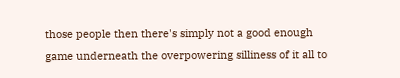those people then there's simply not a good enough game underneath the overpowering silliness of it all to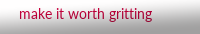make it worth gritting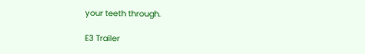your teeth through.

E3 Trailer